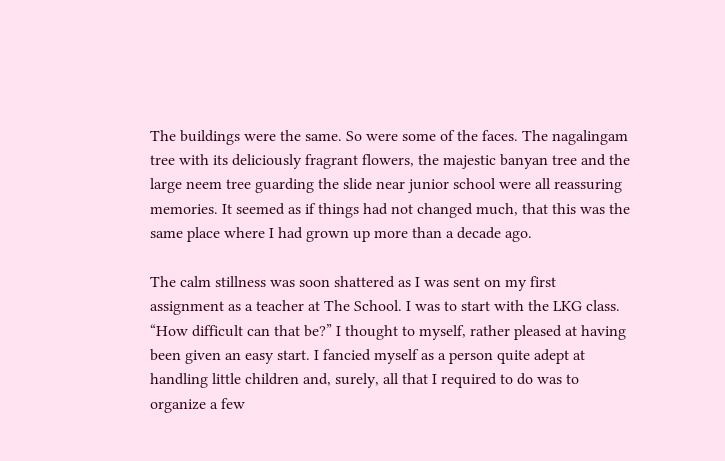The buildings were the same. So were some of the faces. The nagalingam tree with its deliciously fragrant flowers, the majestic banyan tree and the large neem tree guarding the slide near junior school were all reassuring memories. It seemed as if things had not changed much, that this was the same place where I had grown up more than a decade ago.

The calm stillness was soon shattered as I was sent on my first assignment as a teacher at The School. I was to start with the LKG class. “How difficult can that be?” I thought to myself, rather pleased at having been given an easy start. I fancied myself as a person quite adept at handling little children and, surely, all that I required to do was to organize a few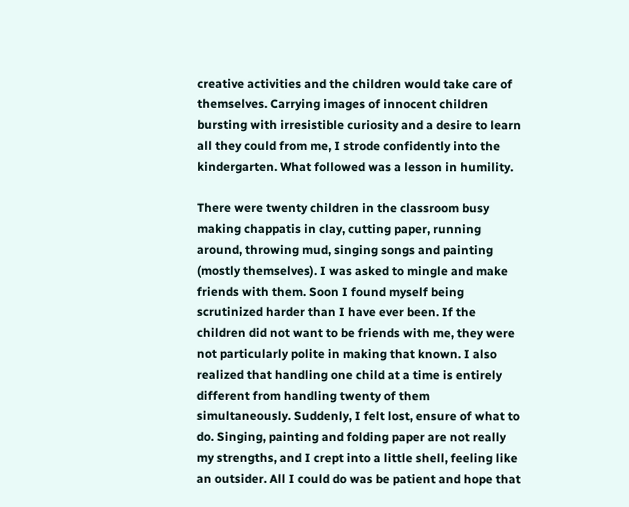creative activities and the children would take care of themselves. Carrying images of innocent children bursting with irresistible curiosity and a desire to learn all they could from me, I strode confidently into the kindergarten. What followed was a lesson in humility.

There were twenty children in the classroom busy making chappatis in clay, cutting paper, running around, throwing mud, singing songs and painting (mostly themselves). I was asked to mingle and make friends with them. Soon I found myself being scrutinized harder than I have ever been. If the children did not want to be friends with me, they were not particularly polite in making that known. I also realized that handling one child at a time is entirely different from handling twenty of them simultaneously. Suddenly, I felt lost, ensure of what to do. Singing, painting and folding paper are not really my strengths, and I crept into a little shell, feeling like an outsider. All I could do was be patient and hope that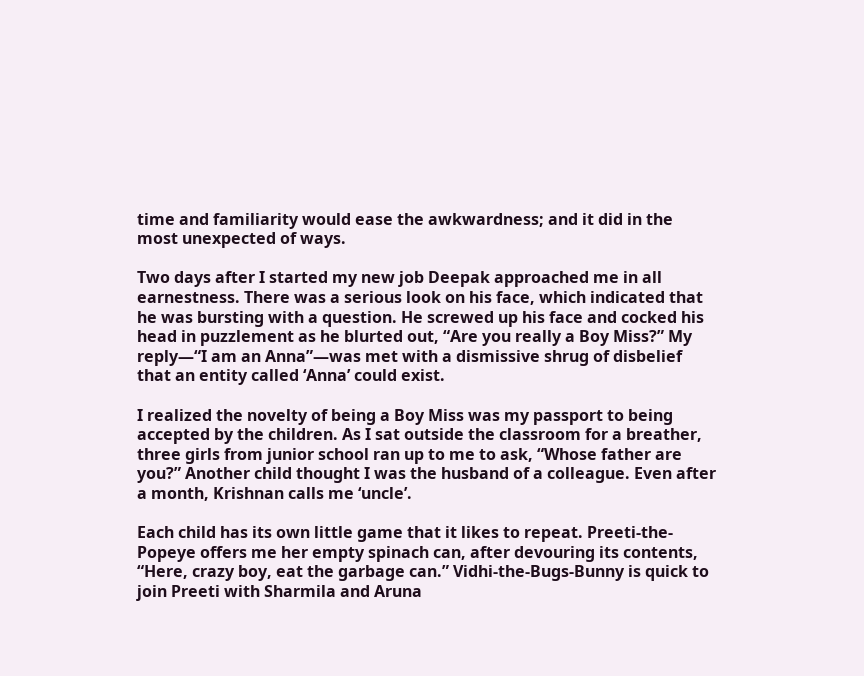time and familiarity would ease the awkwardness; and it did in the most unexpected of ways.

Two days after I started my new job Deepak approached me in all earnestness. There was a serious look on his face, which indicated that he was bursting with a question. He screwed up his face and cocked his head in puzzlement as he blurted out, “Are you really a Boy Miss?” My reply—“I am an Anna”—was met with a dismissive shrug of disbelief that an entity called ‘Anna’ could exist.

I realized the novelty of being a Boy Miss was my passport to being accepted by the children. As I sat outside the classroom for a breather, three girls from junior school ran up to me to ask, “Whose father are you?” Another child thought I was the husband of a colleague. Even after a month, Krishnan calls me ‘uncle’.

Each child has its own little game that it likes to repeat. Preeti-the-Popeye offers me her empty spinach can, after devouring its contents, “Here, crazy boy, eat the garbage can.” Vidhi-the-Bugs-Bunny is quick to join Preeti with Sharmila and Aruna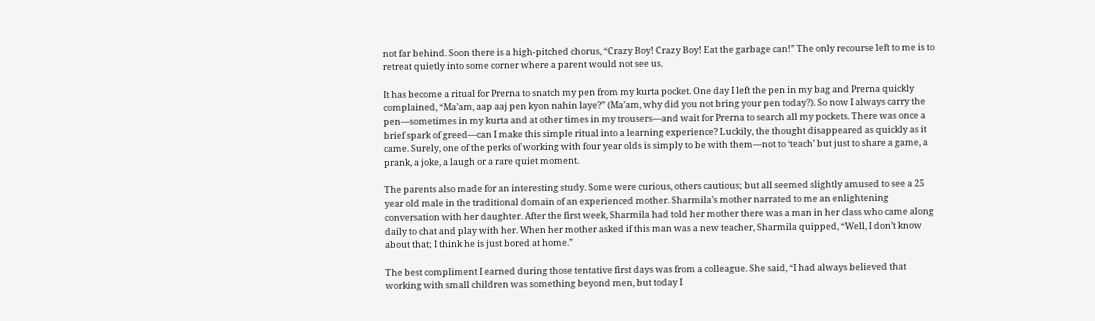not far behind. Soon there is a high-pitched chorus, “Crazy Boy! Crazy Boy! Eat the garbage can!” The only recourse left to me is to retreat quietly into some corner where a parent would not see us.

It has become a ritual for Prerna to snatch my pen from my kurta pocket. One day I left the pen in my bag and Prerna quickly complained, “Ma’am, aap aaj pen kyon nahin laye?” (Ma’am, why did you not bring your pen today?). So now I always carry the pen—sometimes in my kurta and at other times in my trousers—and wait for Prerna to search all my pockets. There was once a brief spark of greed—can I make this simple ritual into a learning experience? Luckily, the thought disappeared as quickly as it came. Surely, one of the perks of working with four year olds is simply to be with them—not to ‘teach’ but just to share a game, a prank, a joke, a laugh or a rare quiet moment.

The parents also made for an interesting study. Some were curious, others cautious; but all seemed slightly amused to see a 25 year old male in the traditional domain of an experienced mother. Sharmila’s mother narrated to me an enlightening conversation with her daughter. After the first week, Sharmila had told her mother there was a man in her class who came along daily to chat and play with her. When her mother asked if this man was a new teacher, Sharmila quipped, “Well, I don’t know about that; I think he is just bored at home.”

The best compliment I earned during those tentative first days was from a colleague. She said, “I had always believed that working with small children was something beyond men, but today I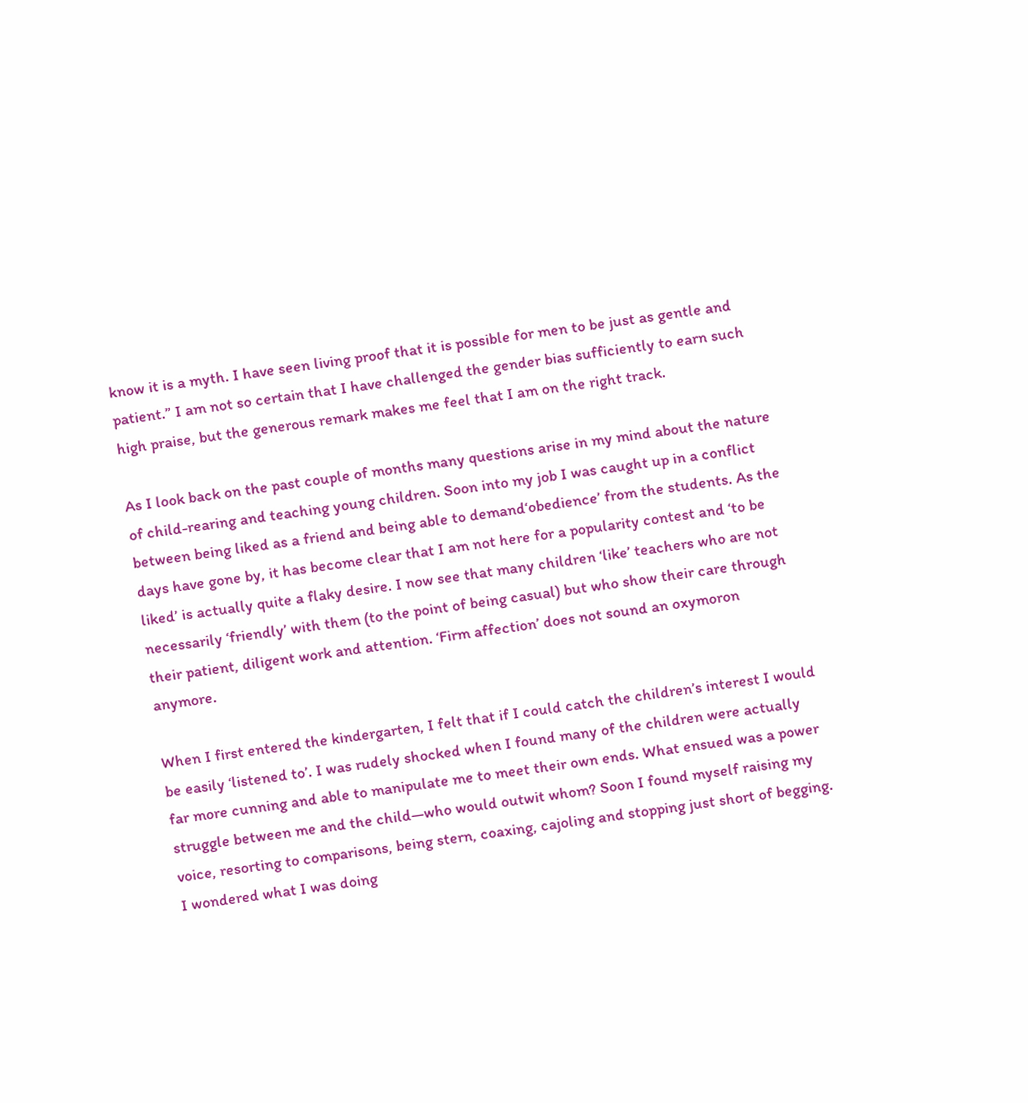know it is a myth. I have seen living proof that it is possible for men to be just as gentle and patient.” I am not so certain that I have challenged the gender bias sufficiently to earn such high praise, but the generous remark makes me feel that I am on the right track.

As I look back on the past couple of months many questions arise in my mind about the nature of child-rearing and teaching young children. Soon into my job I was caught up in a conflict between being liked as a friend and being able to demand‘obedience’ from the students. As the days have gone by, it has become clear that I am not here for a popularity contest and ‘to be liked’ is actually quite a flaky desire. I now see that many children ‘like’ teachers who are not necessarily ‘friendly’ with them (to the point of being casual) but who show their care through their patient, diligent work and attention. ‘Firm affection’ does not sound an oxymoron anymore.

When I first entered the kindergarten, I felt that if I could catch the children’s interest I would be easily ‘listened to’. I was rudely shocked when I found many of the children were actually far more cunning and able to manipulate me to meet their own ends. What ensued was a power struggle between me and the child—who would outwit whom? Soon I found myself raising my voice, resorting to comparisons, being stern, coaxing, cajoling and stopping just short of begging. I wondered what I was doing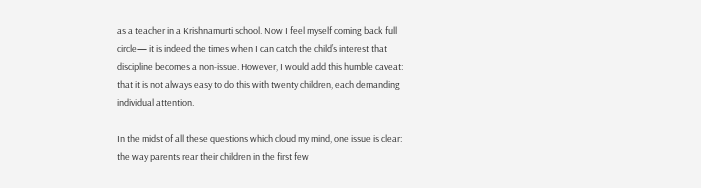as a teacher in a Krishnamurti school. Now I feel myself coming back full circle— it is indeed the times when I can catch the child’s interest that discipline becomes a non-issue. However, I would add this humble caveat: that it is not always easy to do this with twenty children, each demanding individual attention.

In the midst of all these questions which cloud my mind, one issue is clear: the way parents rear their children in the first few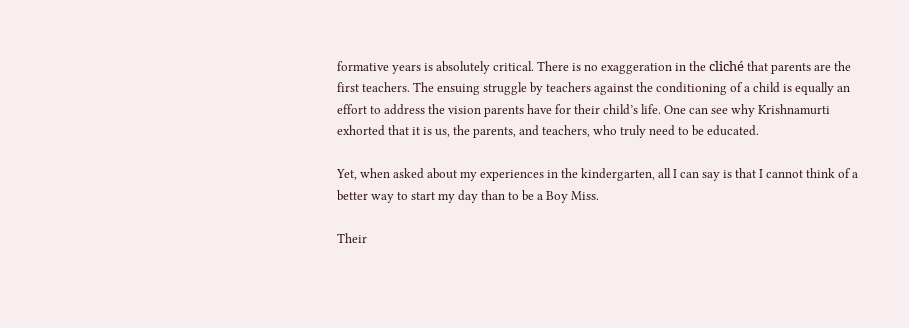formative years is absolutely critical. There is no exaggeration in the cliché that parents are the first teachers. The ensuing struggle by teachers against the conditioning of a child is equally an effort to address the vision parents have for their child’s life. One can see why Krishnamurti exhorted that it is us, the parents, and teachers, who truly need to be educated.

Yet, when asked about my experiences in the kindergarten, all I can say is that I cannot think of a better way to start my day than to be a Boy Miss.

Their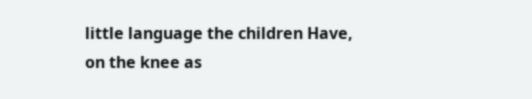little language the children Have,
on the knee as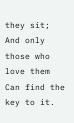they sit;
And only those who love them
Can find the key to it.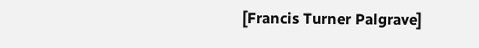[Francis Turner Palgrave]